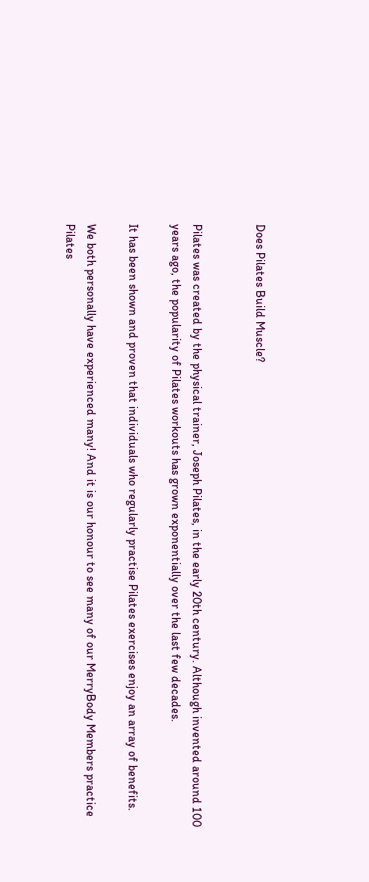Does Pilates Build Muscle?


Pilates was created by the physical trainer, Joseph Pilates, in the early 20th century. Although invented around 100 years ago, the popularity of Pilates workouts has grown exponentially over the last few decades.

It has been shown and proven that individuals who regularly practise Pilates exercises enjoy an array of benefits.

We both personally have experienced many! And it is our honour to see many of our MerryBody Members practice Pilates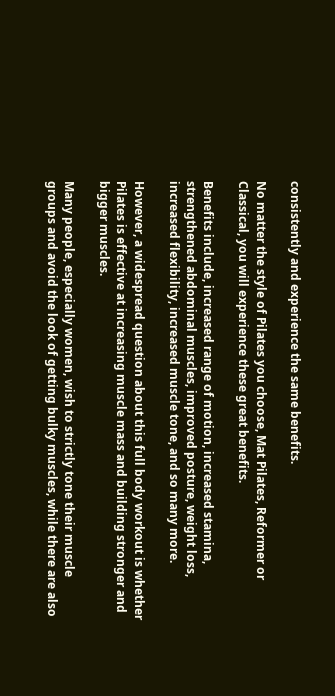consistently and experience the same benefits.

No matter the style of Pilates you choose, Mat Pilates, Reformer or Classical, you will experience these great benefits.

Benefits include, increased range of motion, increased stamina, strengthened abdominal muscles, improved posture, weight loss, increased flexibility, increased muscle tone, and so many more.

However, a widespread question about this full body workout is whether Pilates is effective at increasing muscle mass and building stronger and bigger muscles.

Many people, especially women, wish to strictly tone their muscle groups and avoid the look of getting bulky muscles, while there are also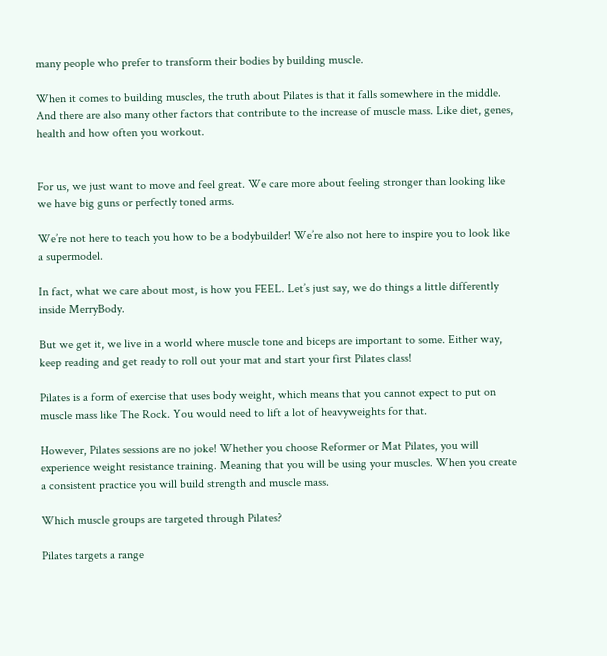many people who prefer to transform their bodies by building muscle.

When it comes to building muscles, the truth about Pilates is that it falls somewhere in the middle. And there are also many other factors that contribute to the increase of muscle mass. Like diet, genes, health and how often you workout.


For us, we just want to move and feel great. We care more about feeling stronger than looking like we have big guns or perfectly toned arms.

We’re not here to teach you how to be a bodybuilder! We’re also not here to inspire you to look like a supermodel.

In fact, what we care about most, is how you FEEL. Let’s just say, we do things a little differently inside MerryBody.

But we get it, we live in a world where muscle tone and biceps are important to some. Either way, keep reading and get ready to roll out your mat and start your first Pilates class!

Pilates is a form of exercise that uses body weight, which means that you cannot expect to put on muscle mass like The Rock. You would need to lift a lot of heavyweights for that.

However, Pilates sessions are no joke! Whether you choose Reformer or Mat Pilates, you will experience weight resistance training. Meaning that you will be using your muscles. When you create a consistent practice you will build strength and muscle mass.

Which muscle groups are targeted through Pilates?

Pilates targets a range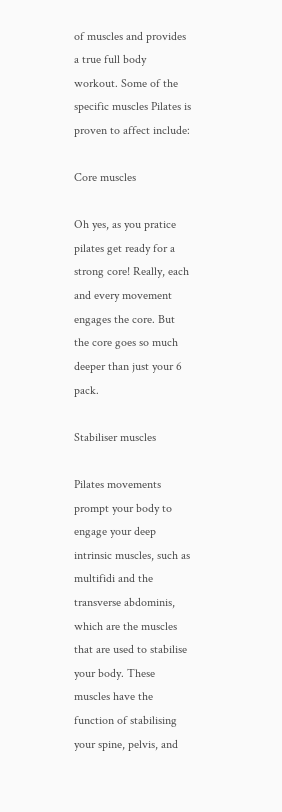of muscles and provides a true full body workout. Some of the specific muscles Pilates is proven to affect include:

Core muscles

Oh yes, as you pratice pilates get ready for a strong core! Really, each and every movement engages the core. But the core goes so much deeper than just your 6 pack.

Stabiliser muscles

Pilates movements prompt your body to engage your deep intrinsic muscles, such as multifidi and the transverse abdominis, which are the muscles that are used to stabilise your body. These muscles have the function of stabilising your spine, pelvis, and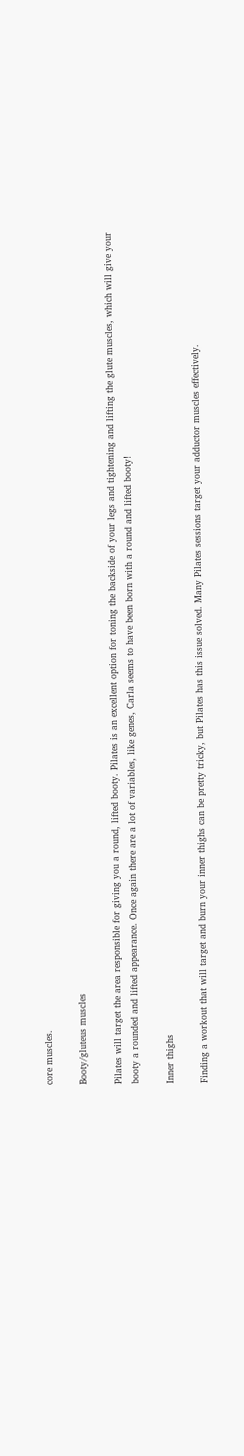core muscles.

Booty/gluteus muscles

Pilates will target the area responsible for giving you a round, lifted booty. Pilates is an excellent option for toning the backside of your legs and tightening and lifting the glute muscles, which will give your booty a rounded and lifted appearance. Once again there are a lot of variables, like genes, Carla seems to have been born with a round and lifted booty!

Inner thighs

Finding a workout that will target and burn your inner thighs can be pretty tricky, but Pilates has this issue solved. Many Pilates sessions target your adductor muscles effectively.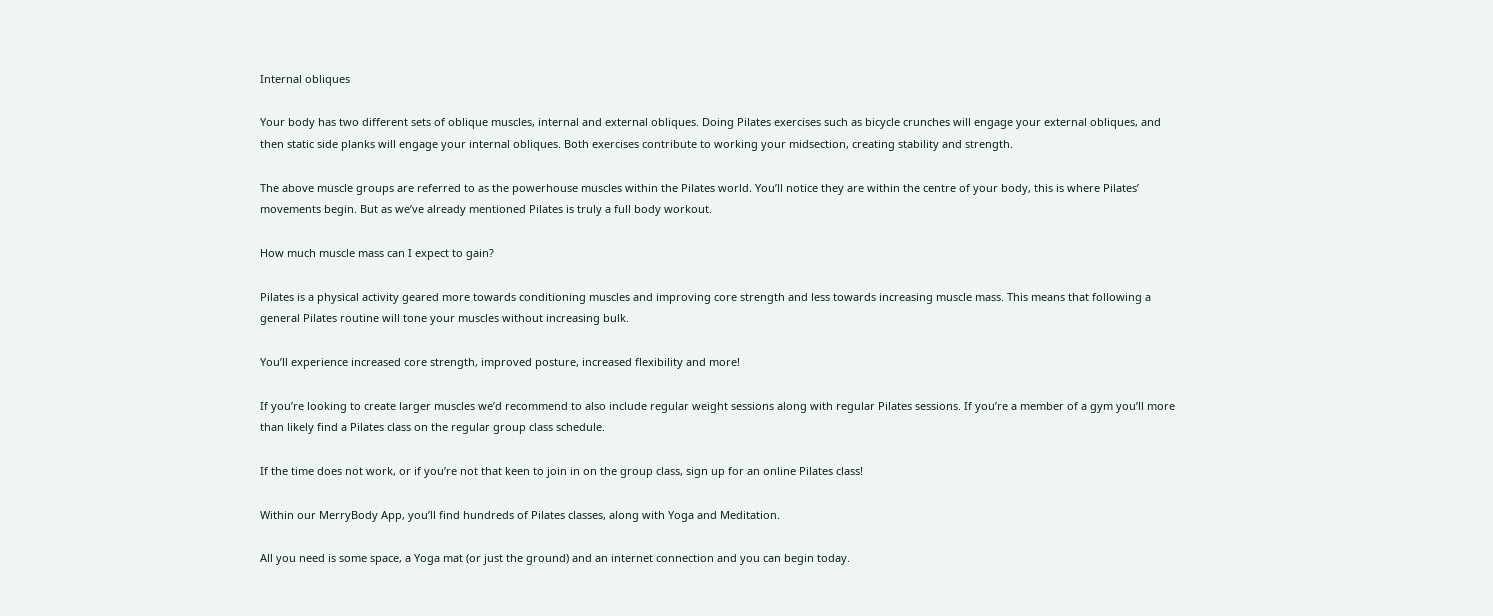Internal obliques

Your body has two different sets of oblique muscles, internal and external obliques. Doing Pilates exercises such as bicycle crunches will engage your external obliques, and then static side planks will engage your internal obliques. Both exercises contribute to working your midsection, creating stability and strength.

The above muscle groups are referred to as the powerhouse muscles within the Pilates world. You’ll notice they are within the centre of your body, this is where Pilates’ movements begin. But as we’ve already mentioned Pilates is truly a full body workout.

How much muscle mass can I expect to gain?

Pilates is a physical activity geared more towards conditioning muscles and improving core strength and less towards increasing muscle mass. This means that following a general Pilates routine will tone your muscles without increasing bulk.

You’ll experience increased core strength, improved posture, increased flexibility and more!

If you’re looking to create larger muscles we’d recommend to also include regular weight sessions along with regular Pilates sessions. If you’re a member of a gym you’ll more than likely find a Pilates class on the regular group class schedule.

If the time does not work, or if you’re not that keen to join in on the group class, sign up for an online Pilates class!

Within our MerryBody App, you’ll find hundreds of Pilates classes, along with Yoga and Meditation.

All you need is some space, a Yoga mat (or just the ground) and an internet connection and you can begin today.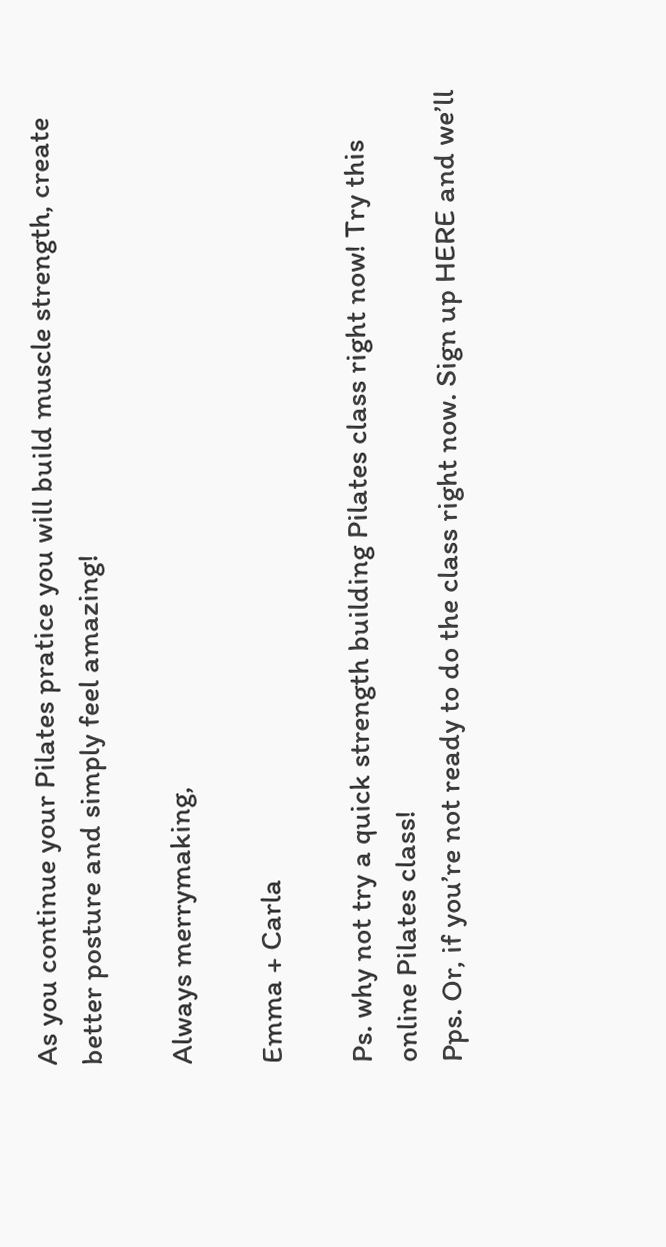As you continue your Pilates pratice you will build muscle strength, create better posture and simply feel amazing!

Always merrymaking,

Emma + Carla

Ps. why not try a quick strength building Pilates class right now! Try this online Pilates class!
Pps. Or, if you’re not ready to do the class right now. Sign up HERE and we’ll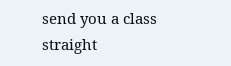send you a class straight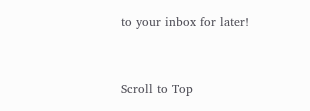to your inbox for later!


Scroll to Top